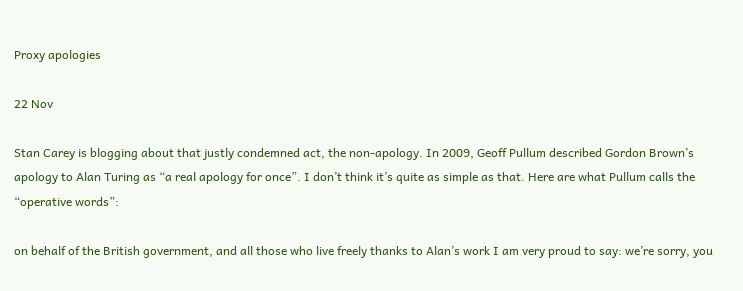Proxy apologies

22 Nov

Stan Carey is blogging about that justly condemned act, the non-apology. In 2009, Geoff Pullum described Gordon Brown’s apology to Alan Turing as “a real apology for once”. I don’t think it’s quite as simple as that. Here are what Pullum calls the “operative words”:

on behalf of the British government, and all those who live freely thanks to Alan’s work I am very proud to say: we’re sorry, you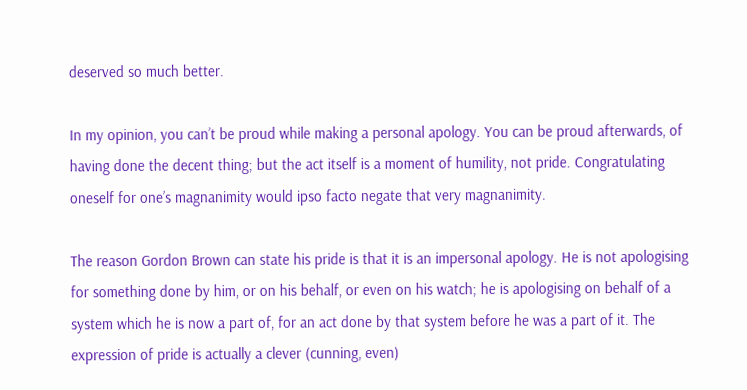deserved so much better.

In my opinion, you can’t be proud while making a personal apology. You can be proud afterwards, of having done the decent thing; but the act itself is a moment of humility, not pride. Congratulating oneself for one’s magnanimity would ipso facto negate that very magnanimity.

The reason Gordon Brown can state his pride is that it is an impersonal apology. He is not apologising for something done by him, or on his behalf, or even on his watch; he is apologising on behalf of a system which he is now a part of, for an act done by that system before he was a part of it. The expression of pride is actually a clever (cunning, even)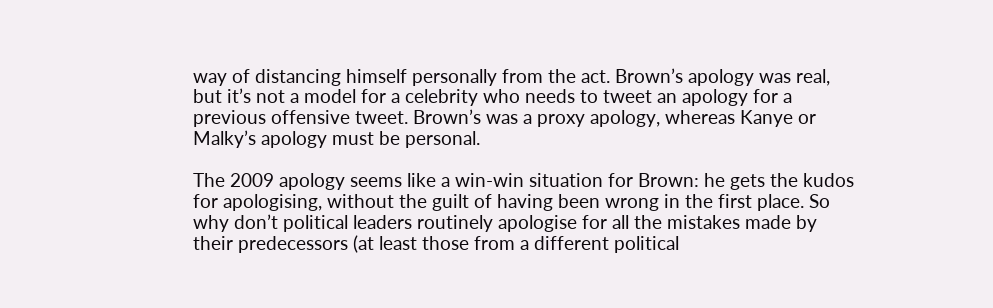way of distancing himself personally from the act. Brown’s apology was real, but it’s not a model for a celebrity who needs to tweet an apology for a previous offensive tweet. Brown’s was a proxy apology, whereas Kanye or Malky’s apology must be personal.

The 2009 apology seems like a win-win situation for Brown: he gets the kudos for apologising, without the guilt of having been wrong in the first place. So why don’t political leaders routinely apologise for all the mistakes made by their predecessors (at least those from a different political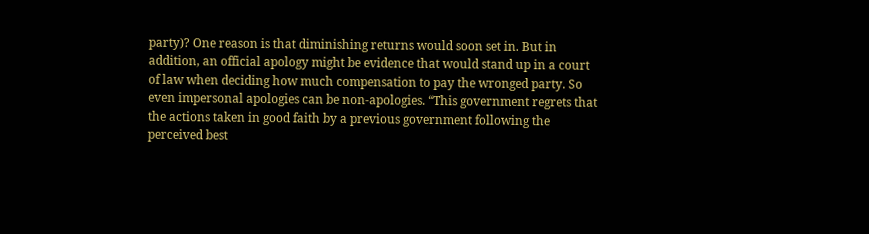party)? One reason is that diminishing returns would soon set in. But in addition, an official apology might be evidence that would stand up in a court of law when deciding how much compensation to pay the wronged party. So even impersonal apologies can be non-apologies. “This government regrets that the actions taken in good faith by a previous government following the perceived best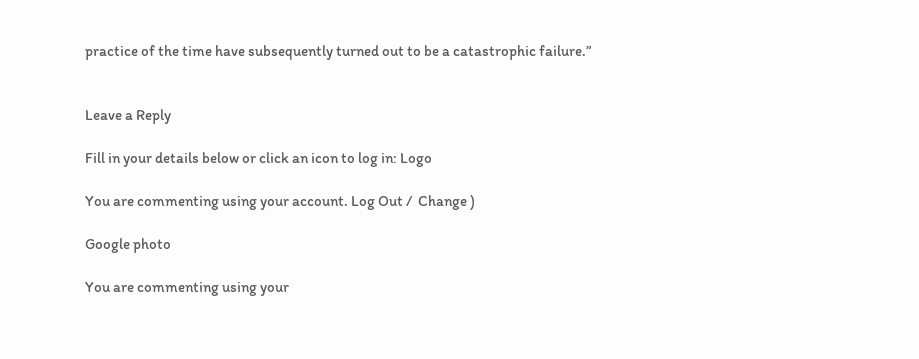practice of the time have subsequently turned out to be a catastrophic failure.”


Leave a Reply

Fill in your details below or click an icon to log in: Logo

You are commenting using your account. Log Out /  Change )

Google photo

You are commenting using your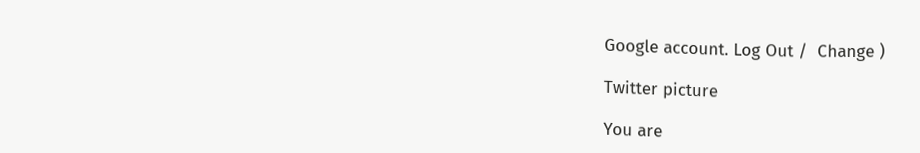Google account. Log Out /  Change )

Twitter picture

You are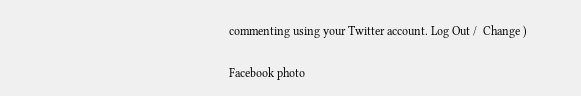commenting using your Twitter account. Log Out /  Change )

Facebook photo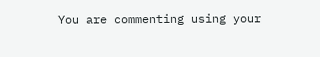You are commenting using your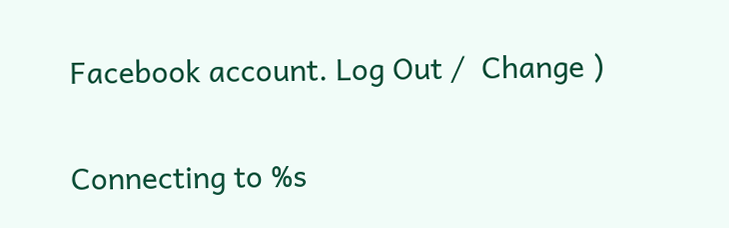Facebook account. Log Out /  Change )

Connecting to %s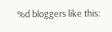%d bloggers like this: